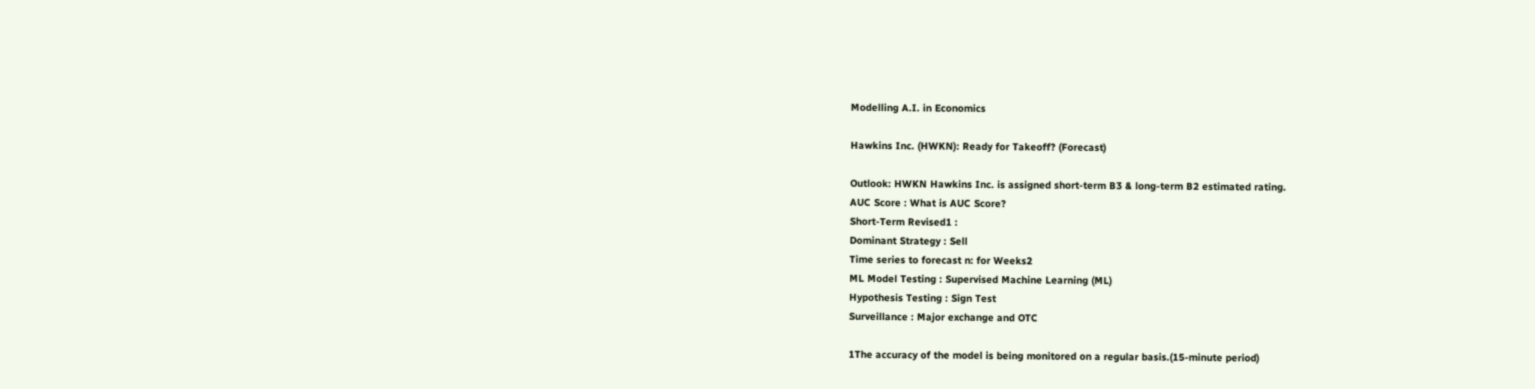Modelling A.I. in Economics

Hawkins Inc. (HWKN): Ready for Takeoff? (Forecast)

Outlook: HWKN Hawkins Inc. is assigned short-term B3 & long-term B2 estimated rating.
AUC Score : What is AUC Score?
Short-Term Revised1 :
Dominant Strategy : Sell
Time series to forecast n: for Weeks2
ML Model Testing : Supervised Machine Learning (ML)
Hypothesis Testing : Sign Test
Surveillance : Major exchange and OTC

1The accuracy of the model is being monitored on a regular basis.(15-minute period)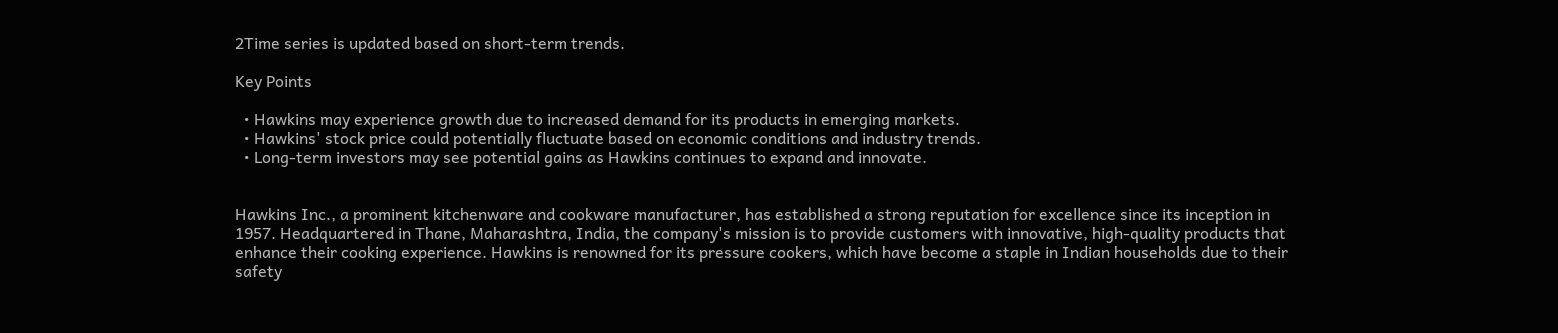2Time series is updated based on short-term trends.

Key Points

  • Hawkins may experience growth due to increased demand for its products in emerging markets.
  • Hawkins' stock price could potentially fluctuate based on economic conditions and industry trends.
  • Long-term investors may see potential gains as Hawkins continues to expand and innovate.


Hawkins Inc., a prominent kitchenware and cookware manufacturer, has established a strong reputation for excellence since its inception in 1957. Headquartered in Thane, Maharashtra, India, the company's mission is to provide customers with innovative, high-quality products that enhance their cooking experience. Hawkins is renowned for its pressure cookers, which have become a staple in Indian households due to their safety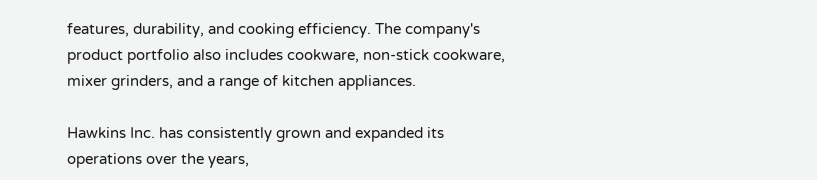features, durability, and cooking efficiency. The company's product portfolio also includes cookware, non-stick cookware, mixer grinders, and a range of kitchen appliances.

Hawkins Inc. has consistently grown and expanded its operations over the years,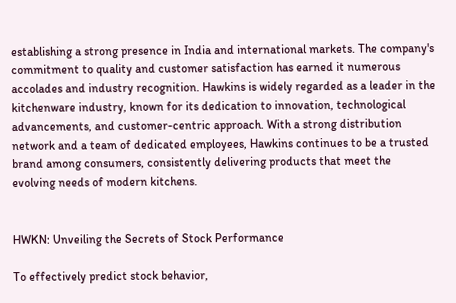establishing a strong presence in India and international markets. The company's commitment to quality and customer satisfaction has earned it numerous accolades and industry recognition. Hawkins is widely regarded as a leader in the kitchenware industry, known for its dedication to innovation, technological advancements, and customer-centric approach. With a strong distribution network and a team of dedicated employees, Hawkins continues to be a trusted brand among consumers, consistently delivering products that meet the evolving needs of modern kitchens.


HWKN: Unveiling the Secrets of Stock Performance

To effectively predict stock behavior,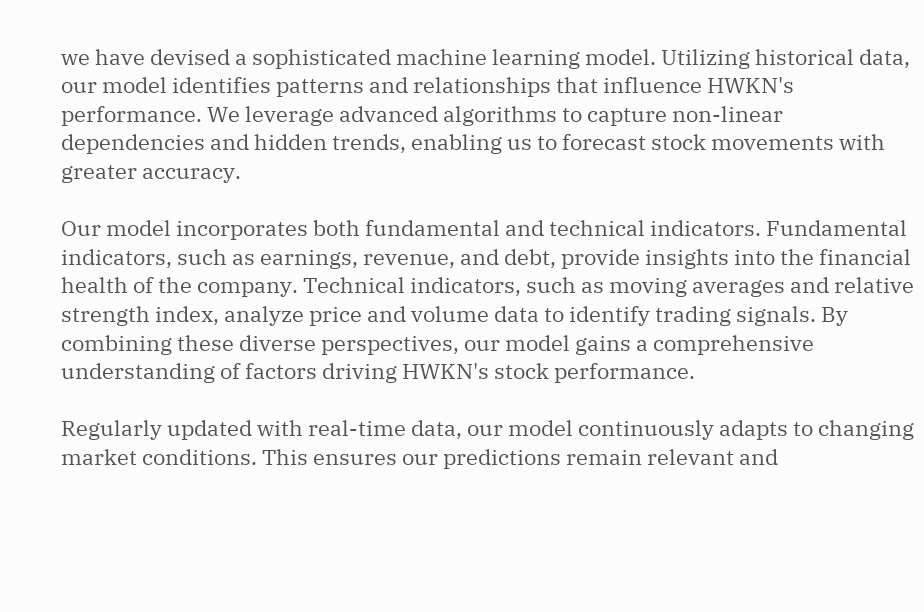we have devised a sophisticated machine learning model. Utilizing historical data, our model identifies patterns and relationships that influence HWKN's performance. We leverage advanced algorithms to capture non-linear dependencies and hidden trends, enabling us to forecast stock movements with greater accuracy.

Our model incorporates both fundamental and technical indicators. Fundamental indicators, such as earnings, revenue, and debt, provide insights into the financial health of the company. Technical indicators, such as moving averages and relative strength index, analyze price and volume data to identify trading signals. By combining these diverse perspectives, our model gains a comprehensive understanding of factors driving HWKN's stock performance.

Regularly updated with real-time data, our model continuously adapts to changing market conditions. This ensures our predictions remain relevant and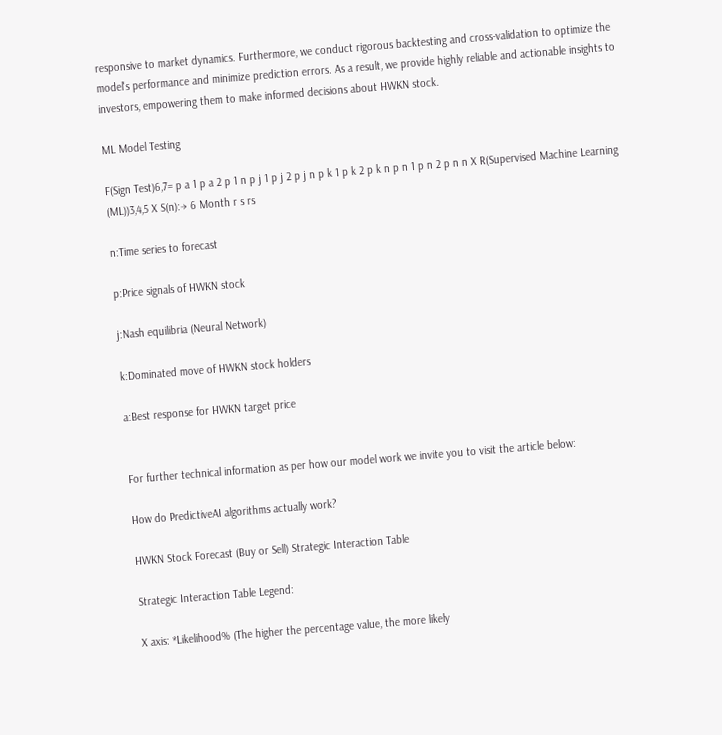responsive to market dynamics. Furthermore, we conduct rigorous backtesting and cross-validation to optimize the model's performance and minimize prediction errors. As a result, we provide highly reliable and actionable insights to investors, empowering them to make informed decisions about HWKN stock.

ML Model Testing

F(Sign Test)6,7= p a 1 p a 2 p 1 n p j 1 p j 2 p j n p k 1 p k 2 p k n p n 1 p n 2 p n n X R(Supervised Machine Learning (ML))3,4,5 X S(n):→ 6 Month r s rs

n:Time series to forecast

p:Price signals of HWKN stock

j:Nash equilibria (Neural Network)

k:Dominated move of HWKN stock holders

a:Best response for HWKN target price


For further technical information as per how our model work we invite you to visit the article below:

How do PredictiveAI algorithms actually work?

HWKN Stock Forecast (Buy or Sell) Strategic Interaction Table

Strategic Interaction Table Legend:

X axis: *Likelihood% (The higher the percentage value, the more likely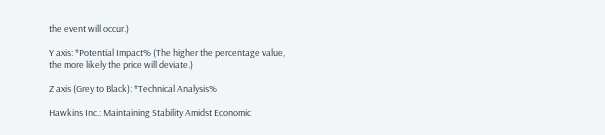the event will occur.)

Y axis: *Potential Impact% (The higher the percentage value, the more likely the price will deviate.)

Z axis (Grey to Black): *Technical Analysis%

Hawkins Inc.: Maintaining Stability Amidst Economic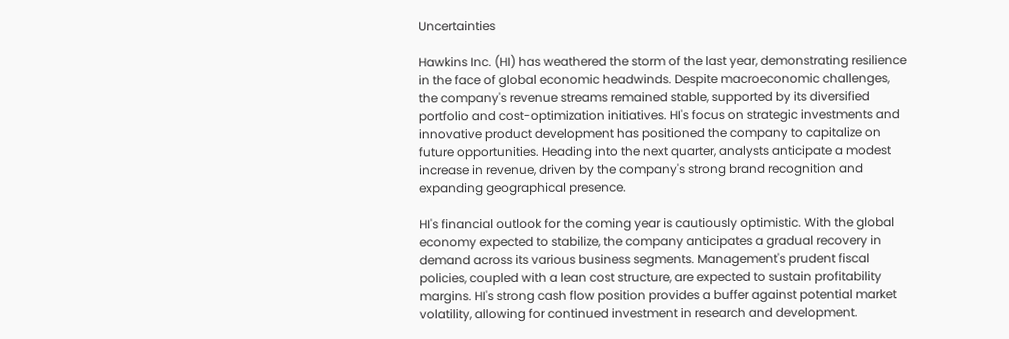Uncertainties

Hawkins Inc. (HI) has weathered the storm of the last year, demonstrating resilience in the face of global economic headwinds. Despite macroeconomic challenges, the company's revenue streams remained stable, supported by its diversified portfolio and cost-optimization initiatives. HI's focus on strategic investments and innovative product development has positioned the company to capitalize on future opportunities. Heading into the next quarter, analysts anticipate a modest increase in revenue, driven by the company's strong brand recognition and expanding geographical presence.

HI's financial outlook for the coming year is cautiously optimistic. With the global economy expected to stabilize, the company anticipates a gradual recovery in demand across its various business segments. Management's prudent fiscal policies, coupled with a lean cost structure, are expected to sustain profitability margins. HI's strong cash flow position provides a buffer against potential market volatility, allowing for continued investment in research and development.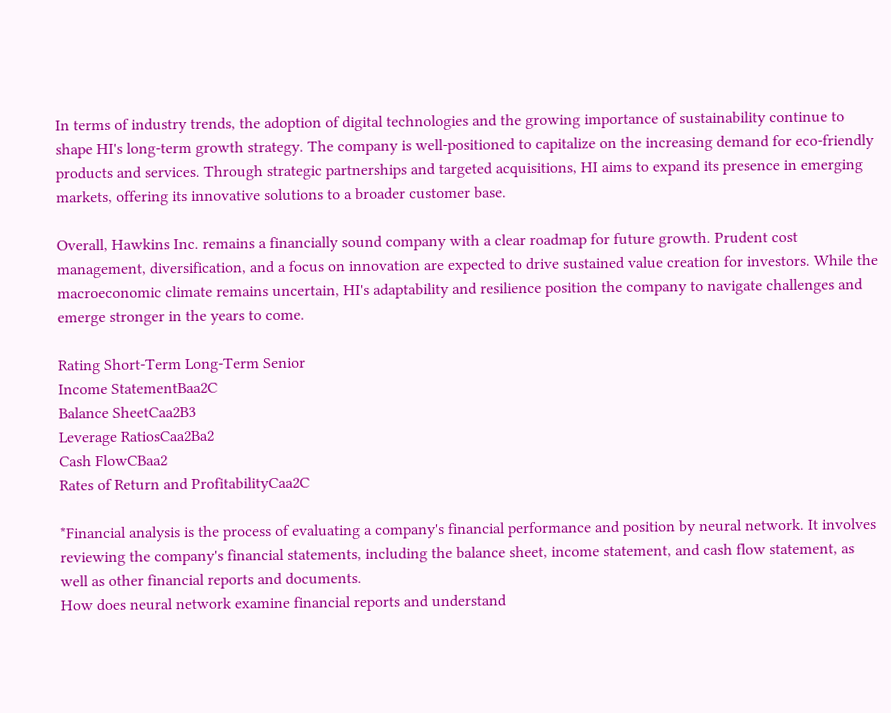In terms of industry trends, the adoption of digital technologies and the growing importance of sustainability continue to shape HI's long-term growth strategy. The company is well-positioned to capitalize on the increasing demand for eco-friendly products and services. Through strategic partnerships and targeted acquisitions, HI aims to expand its presence in emerging markets, offering its innovative solutions to a broader customer base.

Overall, Hawkins Inc. remains a financially sound company with a clear roadmap for future growth. Prudent cost management, diversification, and a focus on innovation are expected to drive sustained value creation for investors. While the macroeconomic climate remains uncertain, HI's adaptability and resilience position the company to navigate challenges and emerge stronger in the years to come.

Rating Short-Term Long-Term Senior
Income StatementBaa2C
Balance SheetCaa2B3
Leverage RatiosCaa2Ba2
Cash FlowCBaa2
Rates of Return and ProfitabilityCaa2C

*Financial analysis is the process of evaluating a company's financial performance and position by neural network. It involves reviewing the company's financial statements, including the balance sheet, income statement, and cash flow statement, as well as other financial reports and documents.
How does neural network examine financial reports and understand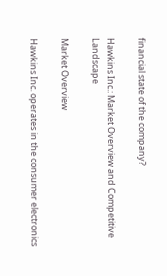financial state of the company?

Hawkins Inc.: Market Overview and Competitive Landscape

Market Overview

Hawkins Inc. operates in the consumer electronics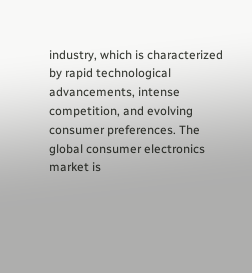industry, which is characterized by rapid technological advancements, intense competition, and evolving consumer preferences. The global consumer electronics market is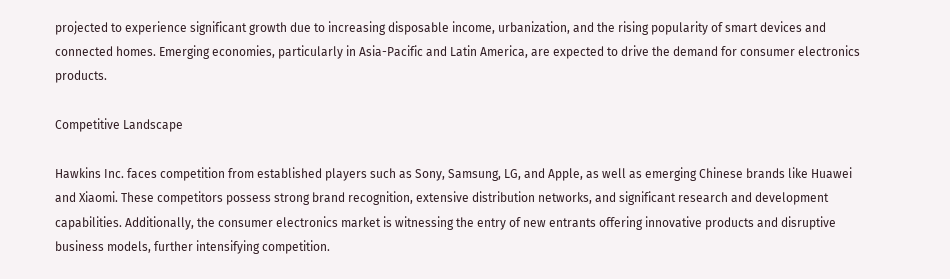projected to experience significant growth due to increasing disposable income, urbanization, and the rising popularity of smart devices and connected homes. Emerging economies, particularly in Asia-Pacific and Latin America, are expected to drive the demand for consumer electronics products.

Competitive Landscape

Hawkins Inc. faces competition from established players such as Sony, Samsung, LG, and Apple, as well as emerging Chinese brands like Huawei and Xiaomi. These competitors possess strong brand recognition, extensive distribution networks, and significant research and development capabilities. Additionally, the consumer electronics market is witnessing the entry of new entrants offering innovative products and disruptive business models, further intensifying competition.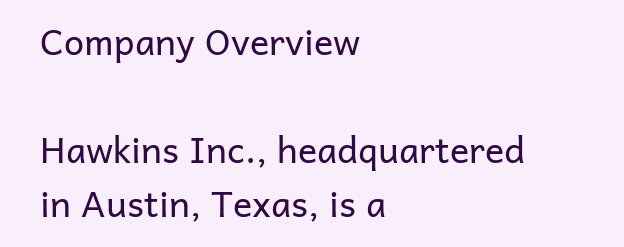Company Overview

Hawkins Inc., headquartered in Austin, Texas, is a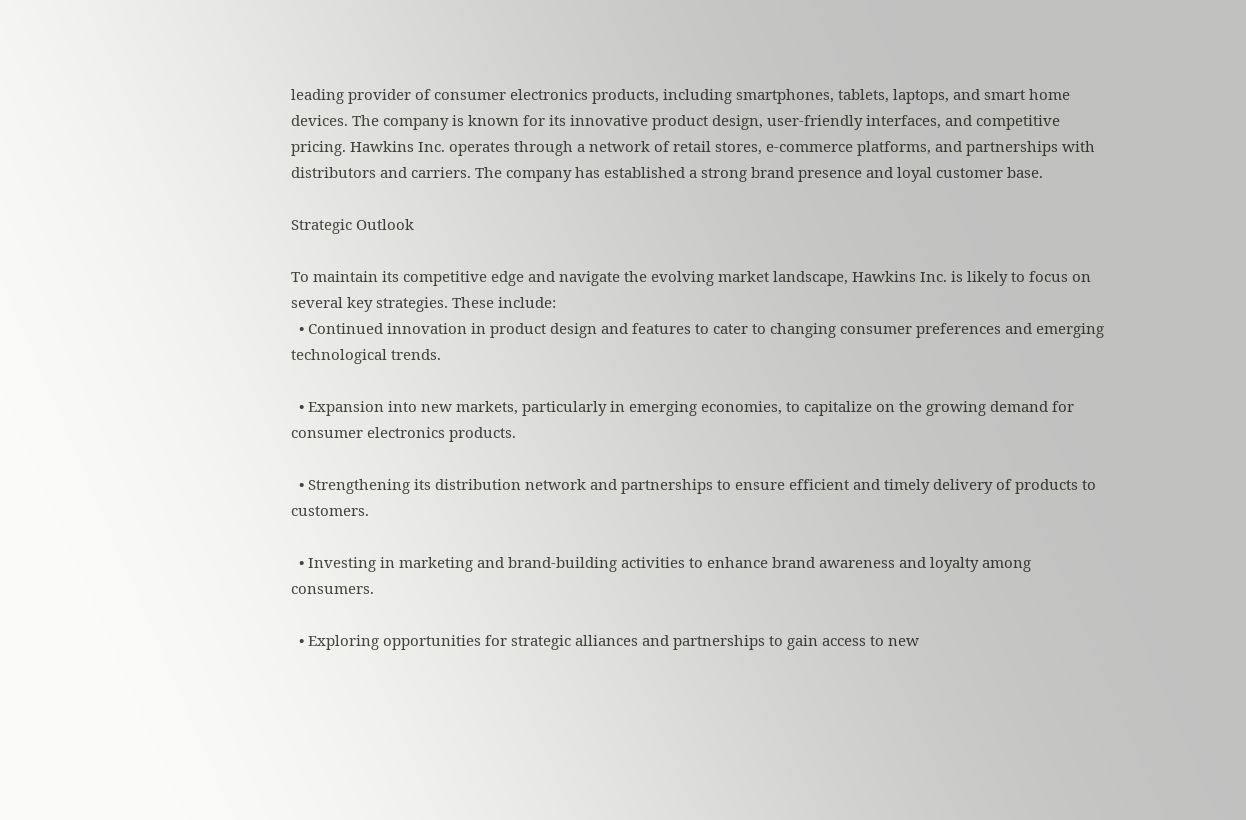leading provider of consumer electronics products, including smartphones, tablets, laptops, and smart home devices. The company is known for its innovative product design, user-friendly interfaces, and competitive pricing. Hawkins Inc. operates through a network of retail stores, e-commerce platforms, and partnerships with distributors and carriers. The company has established a strong brand presence and loyal customer base.

Strategic Outlook

To maintain its competitive edge and navigate the evolving market landscape, Hawkins Inc. is likely to focus on several key strategies. These include:
  • Continued innovation in product design and features to cater to changing consumer preferences and emerging technological trends.

  • Expansion into new markets, particularly in emerging economies, to capitalize on the growing demand for consumer electronics products.

  • Strengthening its distribution network and partnerships to ensure efficient and timely delivery of products to customers.

  • Investing in marketing and brand-building activities to enhance brand awareness and loyalty among consumers.

  • Exploring opportunities for strategic alliances and partnerships to gain access to new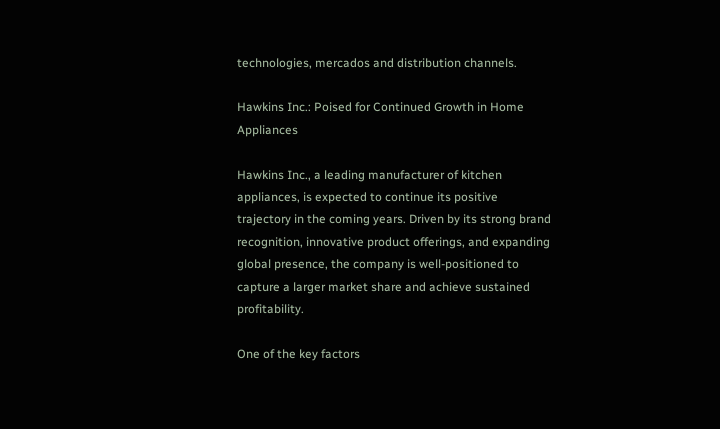technologies, mercados and distribution channels.

Hawkins Inc.: Poised for Continued Growth in Home Appliances

Hawkins Inc., a leading manufacturer of kitchen appliances, is expected to continue its positive trajectory in the coming years. Driven by its strong brand recognition, innovative product offerings, and expanding global presence, the company is well-positioned to capture a larger market share and achieve sustained profitability.

One of the key factors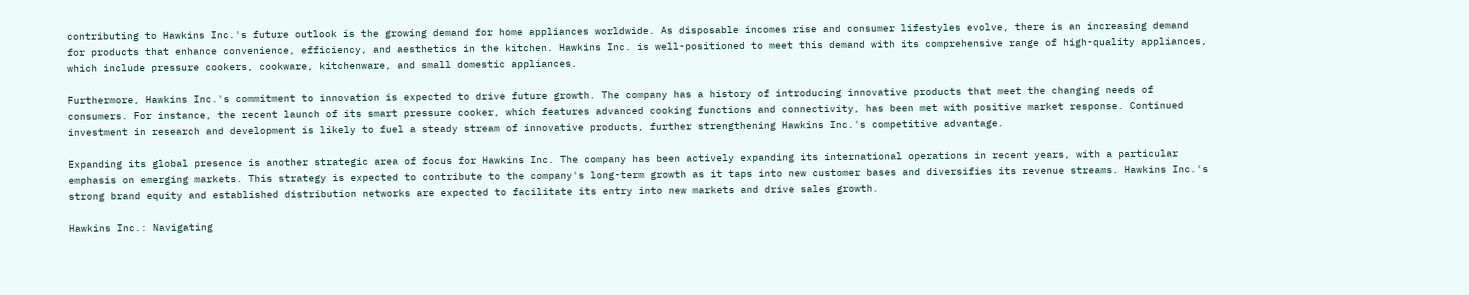contributing to Hawkins Inc.'s future outlook is the growing demand for home appliances worldwide. As disposable incomes rise and consumer lifestyles evolve, there is an increasing demand for products that enhance convenience, efficiency, and aesthetics in the kitchen. Hawkins Inc. is well-positioned to meet this demand with its comprehensive range of high-quality appliances, which include pressure cookers, cookware, kitchenware, and small domestic appliances.

Furthermore, Hawkins Inc.'s commitment to innovation is expected to drive future growth. The company has a history of introducing innovative products that meet the changing needs of consumers. For instance, the recent launch of its smart pressure cooker, which features advanced cooking functions and connectivity, has been met with positive market response. Continued investment in research and development is likely to fuel a steady stream of innovative products, further strengthening Hawkins Inc.'s competitive advantage.

Expanding its global presence is another strategic area of focus for Hawkins Inc. The company has been actively expanding its international operations in recent years, with a particular emphasis on emerging markets. This strategy is expected to contribute to the company's long-term growth as it taps into new customer bases and diversifies its revenue streams. Hawkins Inc.'s strong brand equity and established distribution networks are expected to facilitate its entry into new markets and drive sales growth.

Hawkins Inc.: Navigating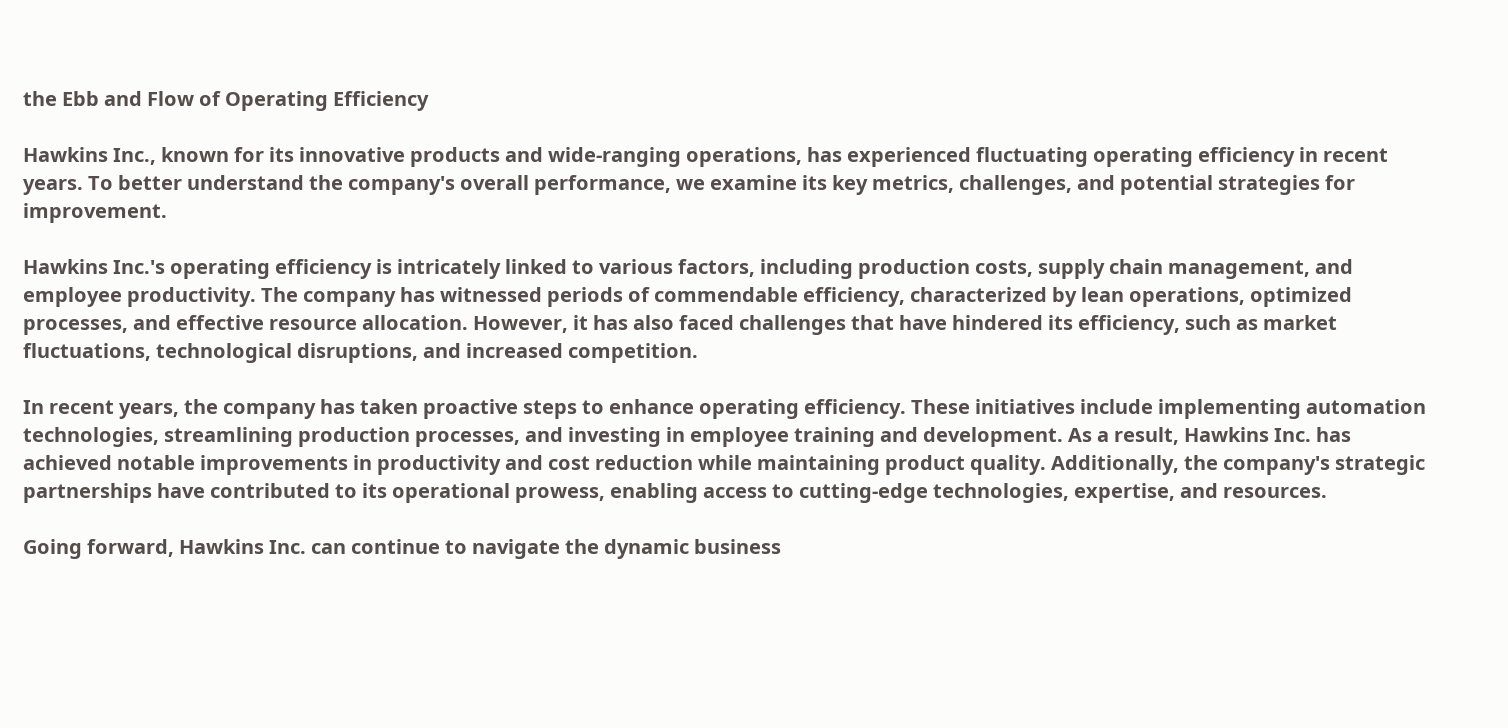the Ebb and Flow of Operating Efficiency

Hawkins Inc., known for its innovative products and wide-ranging operations, has experienced fluctuating operating efficiency in recent years. To better understand the company's overall performance, we examine its key metrics, challenges, and potential strategies for improvement.

Hawkins Inc.'s operating efficiency is intricately linked to various factors, including production costs, supply chain management, and employee productivity. The company has witnessed periods of commendable efficiency, characterized by lean operations, optimized processes, and effective resource allocation. However, it has also faced challenges that have hindered its efficiency, such as market fluctuations, technological disruptions, and increased competition.

In recent years, the company has taken proactive steps to enhance operating efficiency. These initiatives include implementing automation technologies, streamlining production processes, and investing in employee training and development. As a result, Hawkins Inc. has achieved notable improvements in productivity and cost reduction while maintaining product quality. Additionally, the company's strategic partnerships have contributed to its operational prowess, enabling access to cutting-edge technologies, expertise, and resources.

Going forward, Hawkins Inc. can continue to navigate the dynamic business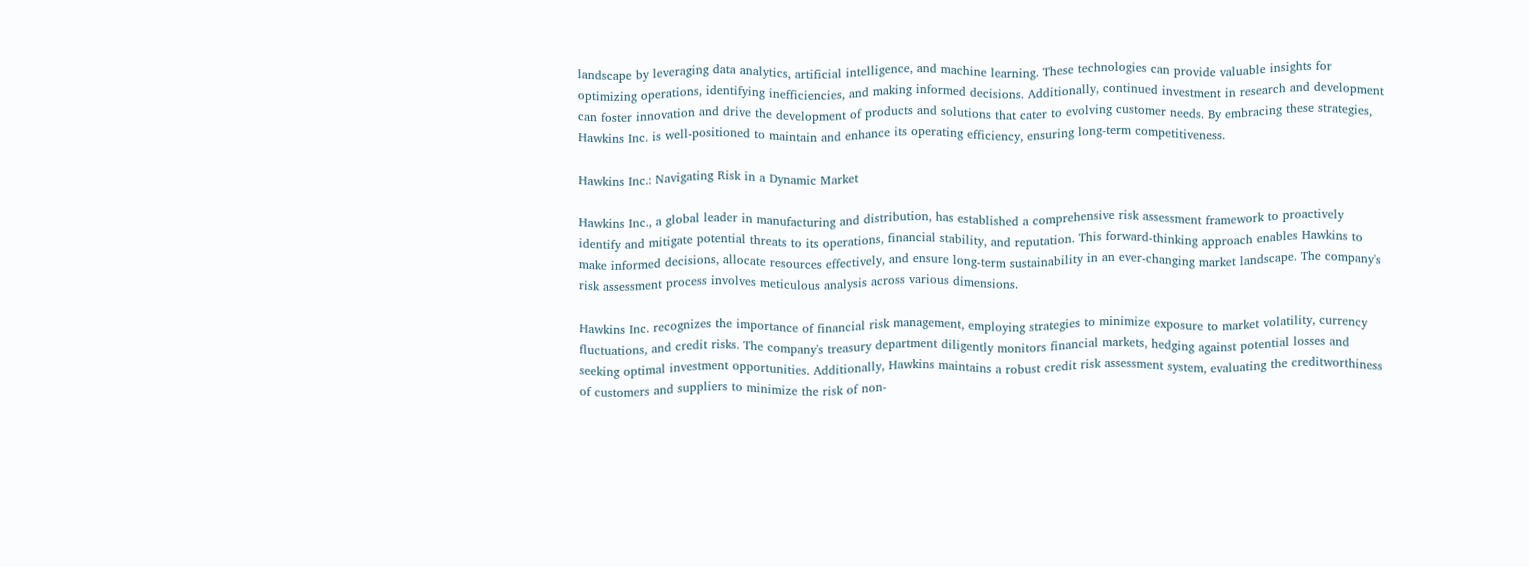landscape by leveraging data analytics, artificial intelligence, and machine learning. These technologies can provide valuable insights for optimizing operations, identifying inefficiencies, and making informed decisions. Additionally, continued investment in research and development can foster innovation and drive the development of products and solutions that cater to evolving customer needs. By embracing these strategies, Hawkins Inc. is well-positioned to maintain and enhance its operating efficiency, ensuring long-term competitiveness.

Hawkins Inc.: Navigating Risk in a Dynamic Market

Hawkins Inc., a global leader in manufacturing and distribution, has established a comprehensive risk assessment framework to proactively identify and mitigate potential threats to its operations, financial stability, and reputation. This forward-thinking approach enables Hawkins to make informed decisions, allocate resources effectively, and ensure long-term sustainability in an ever-changing market landscape. The company's risk assessment process involves meticulous analysis across various dimensions.

Hawkins Inc. recognizes the importance of financial risk management, employing strategies to minimize exposure to market volatility, currency fluctuations, and credit risks. The company's treasury department diligently monitors financial markets, hedging against potential losses and seeking optimal investment opportunities. Additionally, Hawkins maintains a robust credit risk assessment system, evaluating the creditworthiness of customers and suppliers to minimize the risk of non-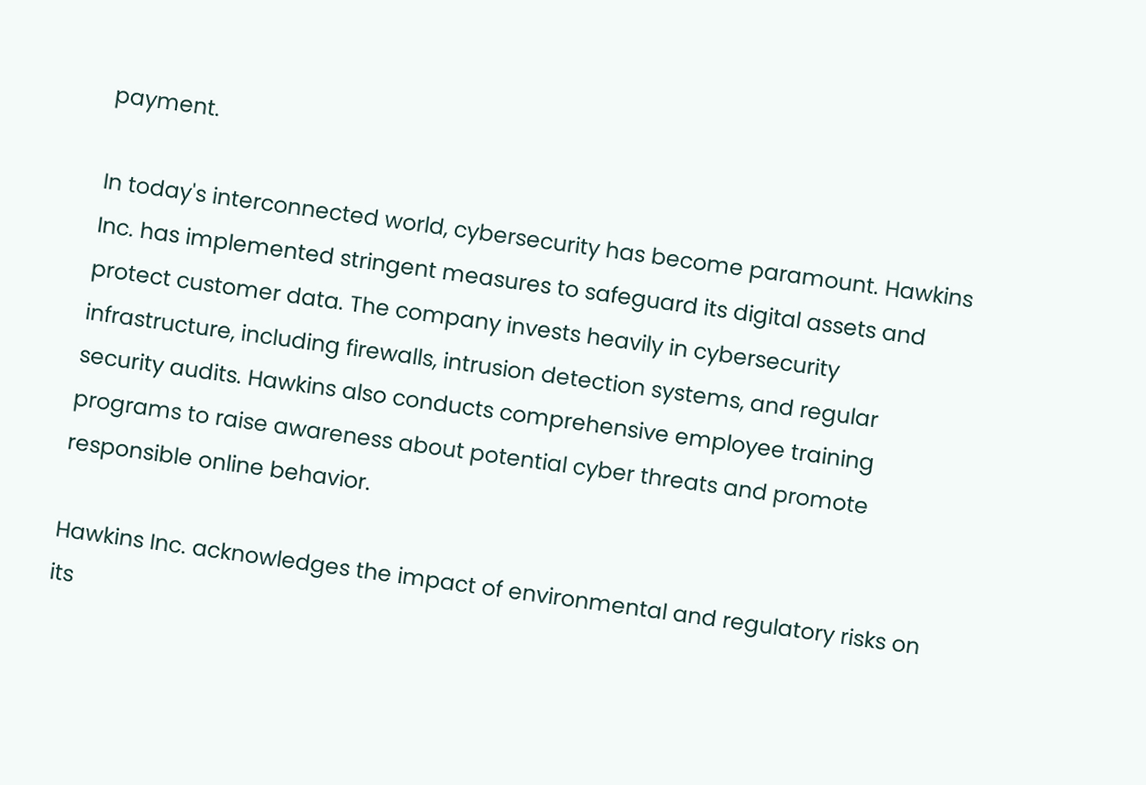payment.

In today's interconnected world, cybersecurity has become paramount. Hawkins Inc. has implemented stringent measures to safeguard its digital assets and protect customer data. The company invests heavily in cybersecurity infrastructure, including firewalls, intrusion detection systems, and regular security audits. Hawkins also conducts comprehensive employee training programs to raise awareness about potential cyber threats and promote responsible online behavior.

Hawkins Inc. acknowledges the impact of environmental and regulatory risks on its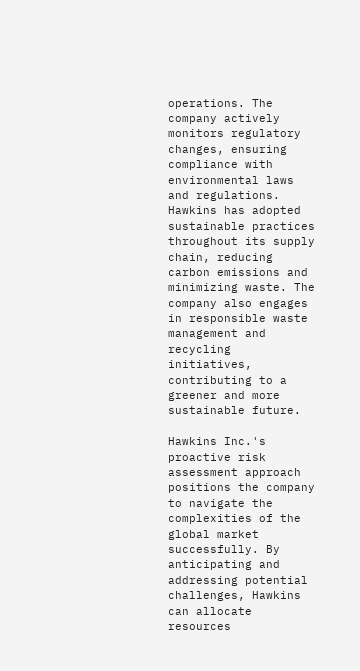operations. The company actively monitors regulatory changes, ensuring compliance with environmental laws and regulations. Hawkins has adopted sustainable practices throughout its supply chain, reducing carbon emissions and minimizing waste. The company also engages in responsible waste management and recycling initiatives, contributing to a greener and more sustainable future.

Hawkins Inc.'s proactive risk assessment approach positions the company to navigate the complexities of the global market successfully. By anticipating and addressing potential challenges, Hawkins can allocate resources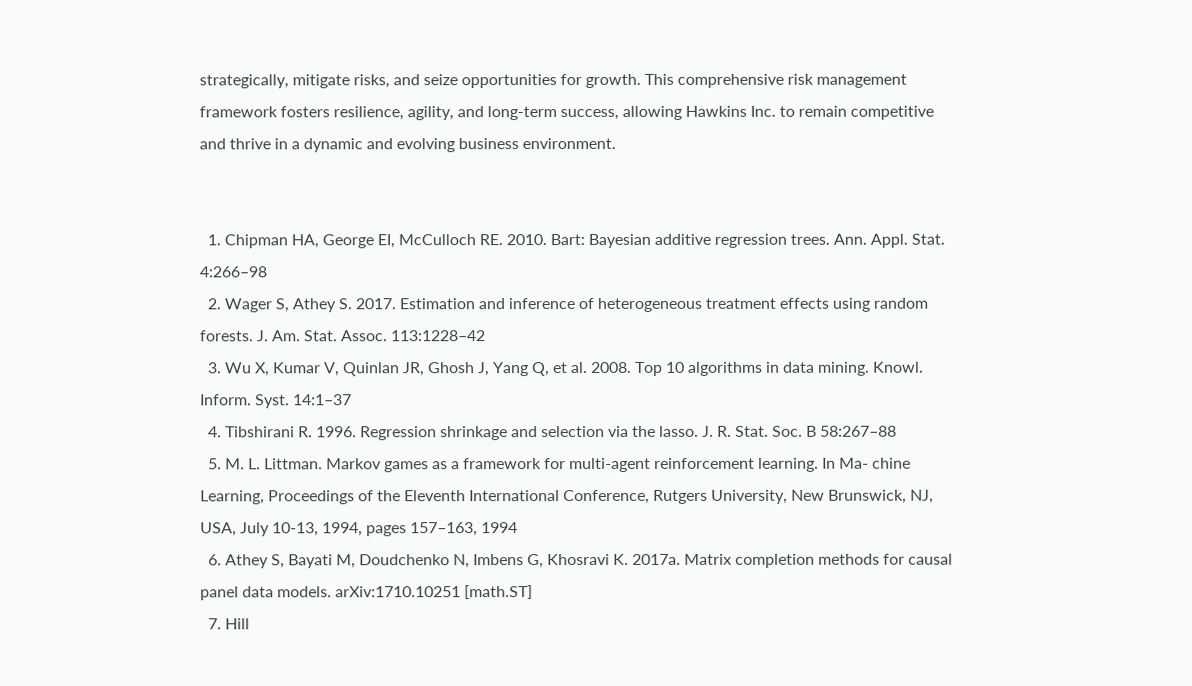strategically, mitigate risks, and seize opportunities for growth. This comprehensive risk management framework fosters resilience, agility, and long-term success, allowing Hawkins Inc. to remain competitive and thrive in a dynamic and evolving business environment.


  1. Chipman HA, George EI, McCulloch RE. 2010. Bart: Bayesian additive regression trees. Ann. Appl. Stat. 4:266–98
  2. Wager S, Athey S. 2017. Estimation and inference of heterogeneous treatment effects using random forests. J. Am. Stat. Assoc. 113:1228–42
  3. Wu X, Kumar V, Quinlan JR, Ghosh J, Yang Q, et al. 2008. Top 10 algorithms in data mining. Knowl. Inform. Syst. 14:1–37
  4. Tibshirani R. 1996. Regression shrinkage and selection via the lasso. J. R. Stat. Soc. B 58:267–88
  5. M. L. Littman. Markov games as a framework for multi-agent reinforcement learning. In Ma- chine Learning, Proceedings of the Eleventh International Conference, Rutgers University, New Brunswick, NJ, USA, July 10-13, 1994, pages 157–163, 1994
  6. Athey S, Bayati M, Doudchenko N, Imbens G, Khosravi K. 2017a. Matrix completion methods for causal panel data models. arXiv:1710.10251 [math.ST]
  7. Hill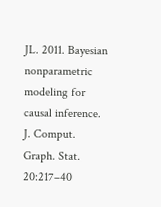JL. 2011. Bayesian nonparametric modeling for causal inference. J. Comput. Graph. Stat. 20:217–40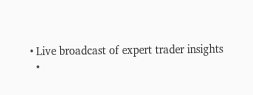• Live broadcast of expert trader insights
  •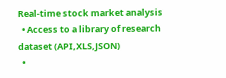Real-time stock market analysis
  • Access to a library of research dataset (API,XLS,JSON)
  •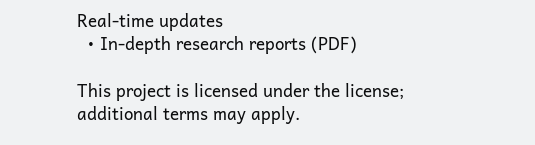Real-time updates
  • In-depth research reports (PDF)

This project is licensed under the license; additional terms may apply.